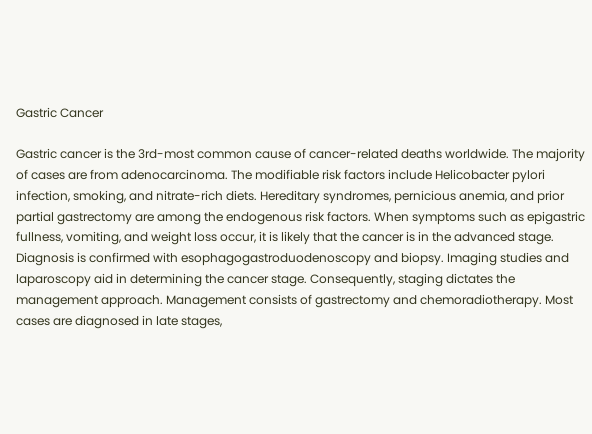Gastric Cancer

Gastric cancer is the 3rd-most common cause of cancer-related deaths worldwide. The majority of cases are from adenocarcinoma. The modifiable risk factors include Helicobacter pylori infection, smoking, and nitrate-rich diets. Hereditary syndromes, pernicious anemia, and prior partial gastrectomy are among the endogenous risk factors. When symptoms such as epigastric fullness, vomiting, and weight loss occur, it is likely that the cancer is in the advanced stage. Diagnosis is confirmed with esophagogastroduodenoscopy and biopsy. Imaging studies and laparoscopy aid in determining the cancer stage. Consequently, staging dictates the management approach. Management consists of gastrectomy and chemoradiotherapy. Most cases are diagnosed in late stages,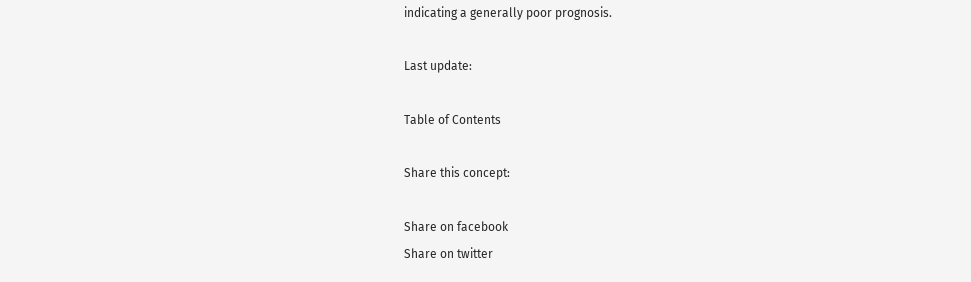indicating a generally poor prognosis.

Last update:

Table of Contents

Share this concept:

Share on facebook
Share on twitter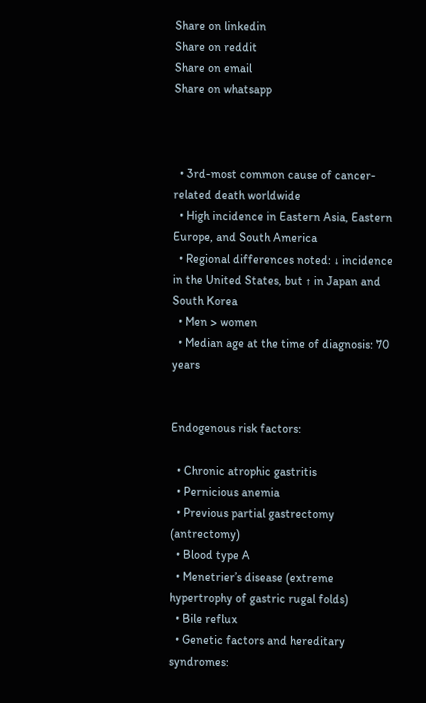Share on linkedin
Share on reddit
Share on email
Share on whatsapp



  • 3rd-most common cause of cancer-related death worldwide
  • High incidence in Eastern Asia, Eastern Europe, and South America
  • Regional differences noted: ↓ incidence in the United States, but ↑ in Japan and South Korea
  • Men > women
  • Median age at the time of diagnosis: 70 years


Endogenous risk factors:

  • Chronic atrophic gastritis
  • Pernicious anemia
  • Previous partial gastrectomy (antrectomy)
  • Blood type A
  • Menetrier’s disease (extreme hypertrophy of gastric rugal folds)
  • Bile reflux
  • Genetic factors and hereditary syndromes: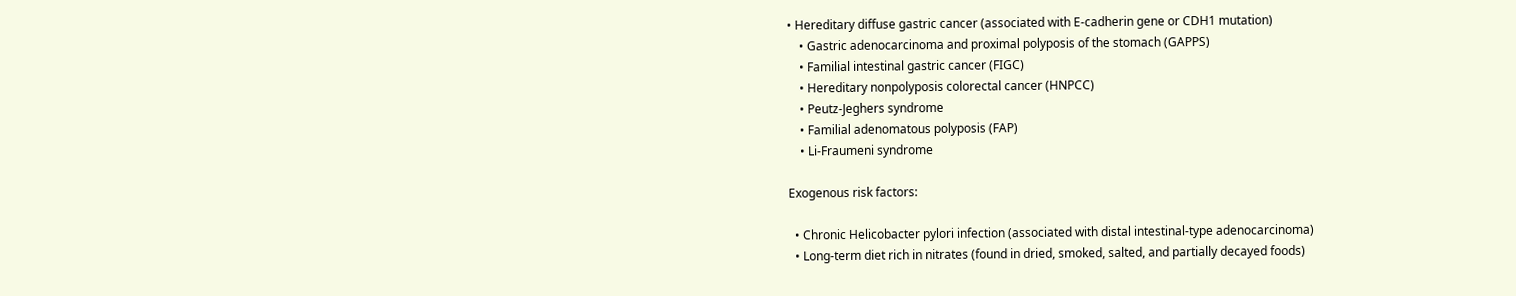• Hereditary diffuse gastric cancer (associated with E-cadherin gene or CDH1 mutation)
    • Gastric adenocarcinoma and proximal polyposis of the stomach (GAPPS)
    • Familial intestinal gastric cancer (FIGC)
    • Hereditary nonpolyposis colorectal cancer (HNPCC)
    • Peutz-Jeghers syndrome
    • Familial adenomatous polyposis (FAP)
    • Li-Fraumeni syndrome

Exogenous risk factors:

  • Chronic Helicobacter pylori infection (associated with distal intestinal-type adenocarcinoma)
  • Long-term diet rich in nitrates (found in dried, smoked, salted, and partially decayed foods)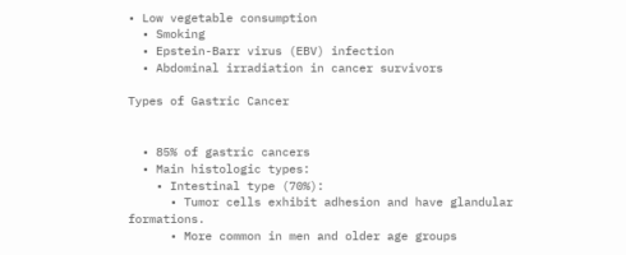• Low vegetable consumption
  • Smoking
  • Epstein-Barr virus (EBV) infection
  • Abdominal irradiation in cancer survivors

Types of Gastric Cancer


  • 85% of gastric cancers
  • Main histologic types:
    • Intestinal type (70%):
      • Tumor cells exhibit adhesion and have glandular formations.
      • More common in men and older age groups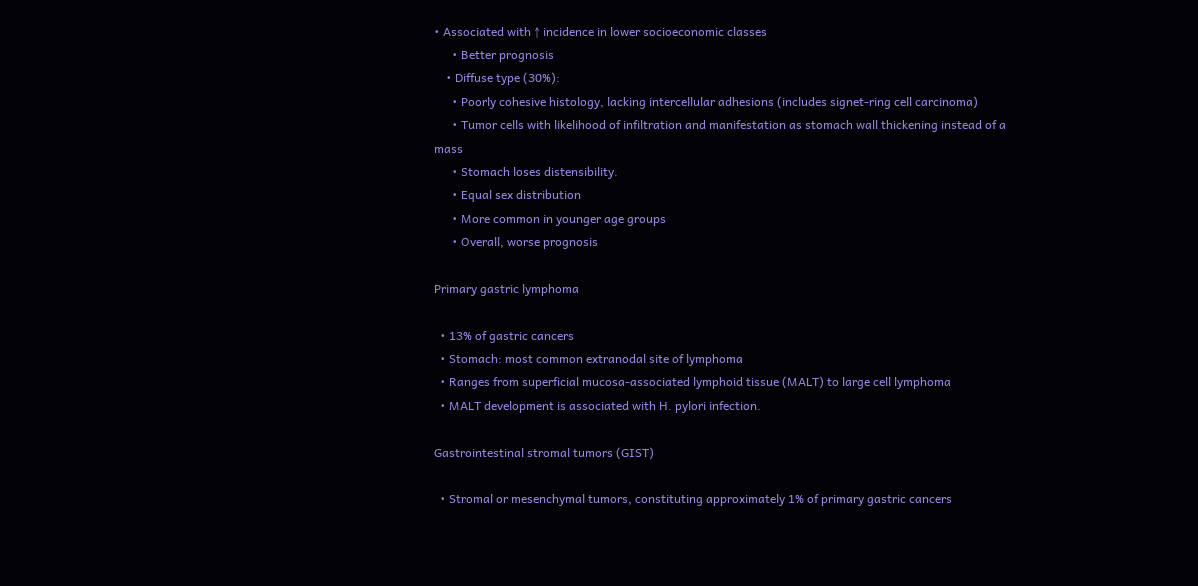• Associated with ↑ incidence in lower socioeconomic classes
      • Better prognosis
    • Diffuse type (30%):
      • Poorly cohesive histology, lacking intercellular adhesions (includes signet-ring cell carcinoma)
      • Tumor cells with likelihood of infiltration and manifestation as stomach wall thickening instead of a mass
      • Stomach loses distensibility.
      • Equal sex distribution
      • More common in younger age groups
      • Overall, worse prognosis

Primary gastric lymphoma

  • 13% of gastric cancers
  • Stomach: most common extranodal site of lymphoma
  • Ranges from superficial mucosa-associated lymphoid tissue (MALT) to large cell lymphoma
  • MALT development is associated with H. pylori infection.

Gastrointestinal stromal tumors (GIST)

  • Stromal or mesenchymal tumors, constituting approximately 1% of primary gastric cancers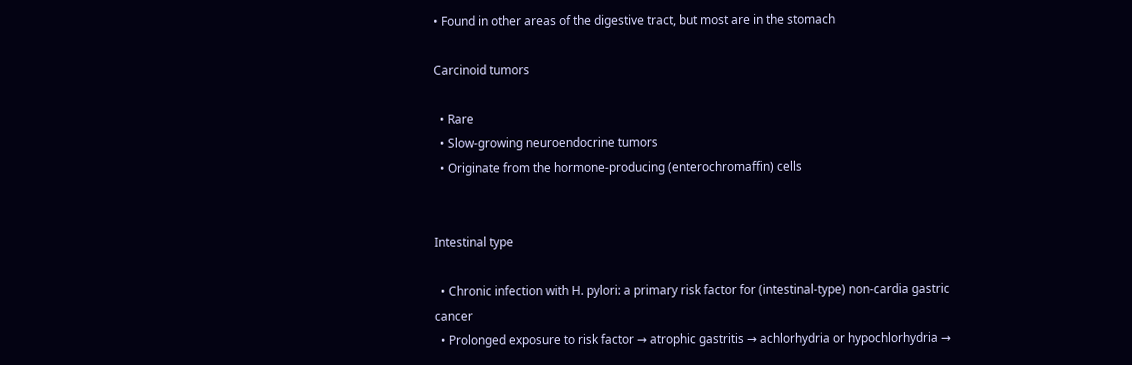• Found in other areas of the digestive tract, but most are in the stomach

Carcinoid tumors

  • Rare
  • Slow-growing neuroendocrine tumors
  • Originate from the hormone-producing (enterochromaffin) cells


Intestinal type

  • Chronic infection with H. pylori: a primary risk factor for (intestinal-type) non-cardia gastric cancer
  • Prolonged exposure to risk factor → atrophic gastritis → achlorhydria or hypochlorhydria →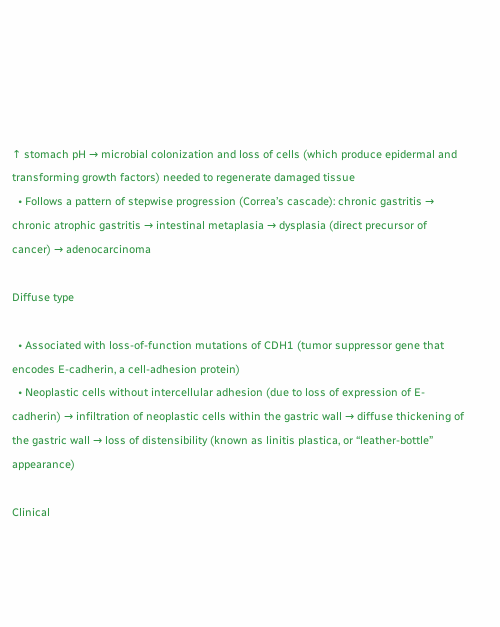↑ stomach pH → microbial colonization and loss of cells (which produce epidermal and transforming growth factors) needed to regenerate damaged tissue
  • Follows a pattern of stepwise progression (Correa’s cascade): chronic gastritis → chronic atrophic gastritis → intestinal metaplasia → dysplasia (direct precursor of cancer) → adenocarcinoma

Diffuse type

  • Associated with loss-of-function mutations of CDH1 (tumor suppressor gene that encodes E-cadherin, a cell-adhesion protein)
  • Neoplastic cells without intercellular adhesion (due to loss of expression of E-cadherin) → infiltration of neoplastic cells within the gastric wall → diffuse thickening of the gastric wall → loss of distensibility (known as linitis plastica, or “leather-bottle” appearance)

Clinical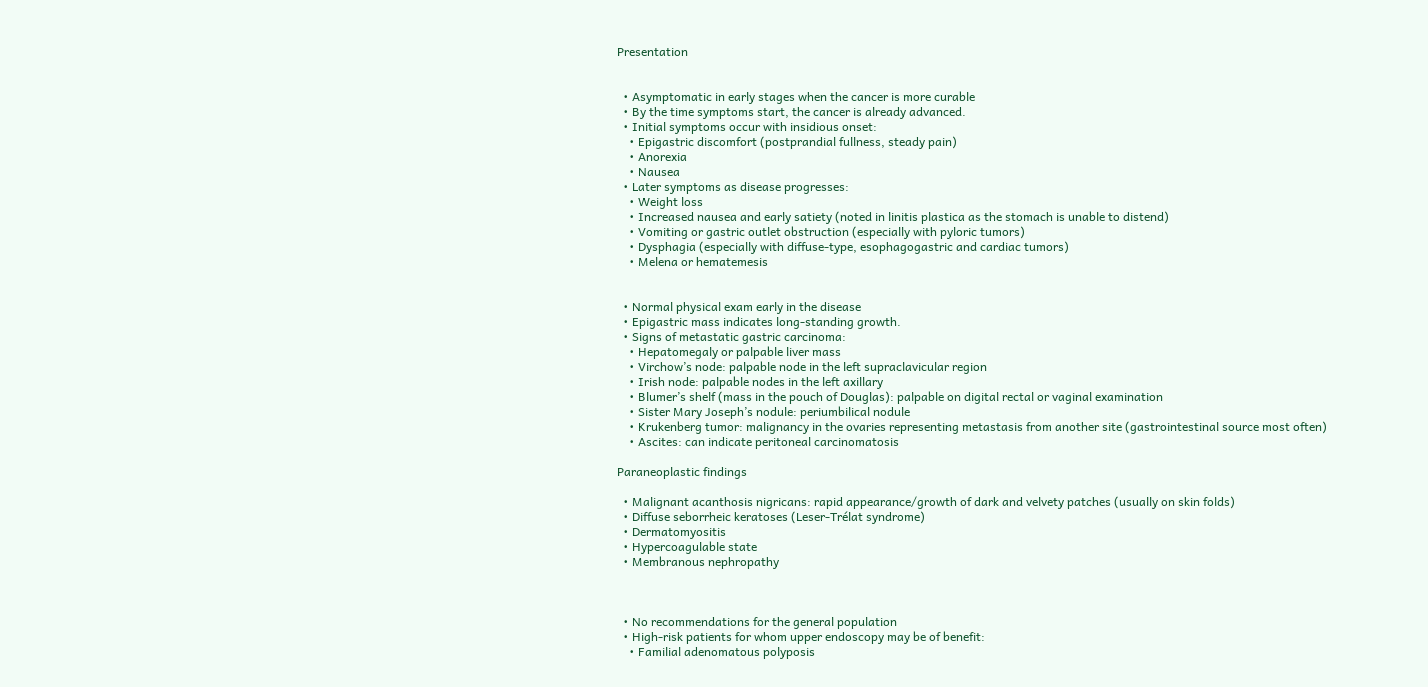Presentation


  • Asymptomatic in early stages when the cancer is more curable
  • By the time symptoms start, the cancer is already advanced.
  • Initial symptoms occur with insidious onset:
    • Epigastric discomfort (postprandial fullness, steady pain)
    • Anorexia
    • Nausea
  • Later symptoms as disease progresses:
    • Weight loss
    • Increased nausea and early satiety (noted in linitis plastica as the stomach is unable to distend)
    • Vomiting or gastric outlet obstruction (especially with pyloric tumors)
    • Dysphagia (especially with diffuse-type, esophagogastric and cardiac tumors)
    • Melena or hematemesis


  • Normal physical exam early in the disease
  • Epigastric mass indicates long-standing growth.
  • Signs of metastatic gastric carcinoma:
    • Hepatomegaly or palpable liver mass
    • Virchow’s node: palpable node in the left supraclavicular region
    • Irish node: palpable nodes in the left axillary
    • Blumer’s shelf (mass in the pouch of Douglas): palpable on digital rectal or vaginal examination
    • Sister Mary Joseph’s nodule: periumbilical nodule
    • Krukenberg tumor: malignancy in the ovaries representing metastasis from another site (gastrointestinal source most often)
    • Ascites: can indicate peritoneal carcinomatosis

Paraneoplastic findings

  • Malignant acanthosis nigricans: rapid appearance/growth of dark and velvety patches (usually on skin folds)
  • Diffuse seborrheic keratoses (Leser-Trélat syndrome)
  • Dermatomyositis
  • Hypercoagulable state
  • Membranous nephropathy



  • No recommendations for the general population
  • High-risk patients for whom upper endoscopy may be of benefit:
    • Familial adenomatous polyposis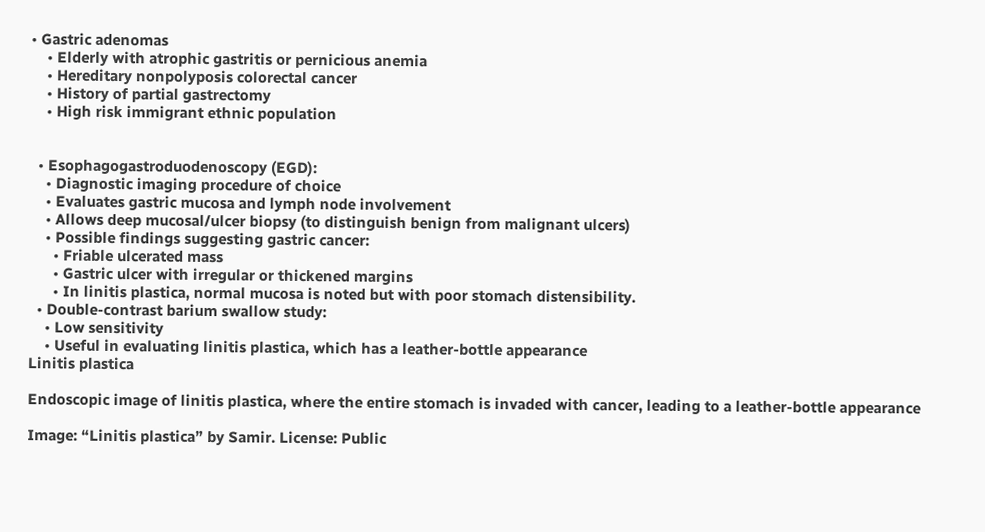• Gastric adenomas
    • Elderly with atrophic gastritis or pernicious anemia
    • Hereditary nonpolyposis colorectal cancer
    • History of partial gastrectomy
    • High risk immigrant ethnic population


  • Esophagogastroduodenoscopy (EGD):
    • Diagnostic imaging procedure of choice
    • Evaluates gastric mucosa and lymph node involvement
    • Allows deep mucosal/ulcer biopsy (to distinguish benign from malignant ulcers)
    • Possible findings suggesting gastric cancer:
      • Friable ulcerated mass
      • Gastric ulcer with irregular or thickened margins
      • In linitis plastica, normal mucosa is noted but with poor stomach distensibility.
  • Double-contrast barium swallow study:
    • Low sensitivity
    • Useful in evaluating linitis plastica, which has a leather-bottle appearance
Linitis plastica

Endoscopic image of linitis plastica, where the entire stomach is invaded with cancer, leading to a leather-bottle appearance

Image: “Linitis plastica” by Samir. License: Public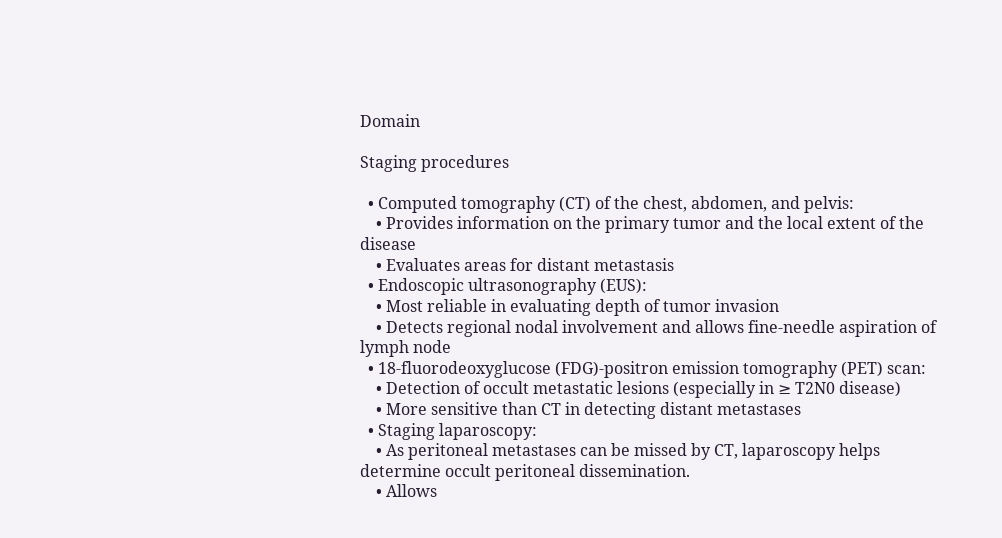Domain

Staging procedures

  • Computed tomography (CT) of the chest, abdomen, and pelvis:
    • Provides information on the primary tumor and the local extent of the disease
    • Evaluates areas for distant metastasis
  • Endoscopic ultrasonography (EUS):
    • Most reliable in evaluating depth of tumor invasion
    • Detects regional nodal involvement and allows fine-needle aspiration of lymph node
  • 18-fluorodeoxyglucose (FDG)-positron emission tomography (PET) scan:
    • Detection of occult metastatic lesions (especially in ≥ T2N0 disease)
    • More sensitive than CT in detecting distant metastases
  • Staging laparoscopy:
    • As peritoneal metastases can be missed by CT, laparoscopy helps determine occult peritoneal dissemination.
    • Allows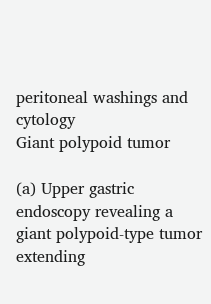peritoneal washings and cytology
Giant polypoid tumor

(a) Upper gastric endoscopy revealing a giant polypoid-type tumor extending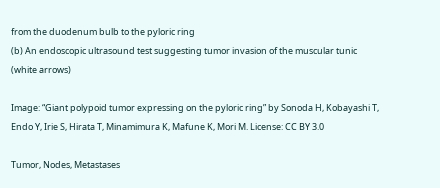from the duodenum bulb to the pyloric ring
(b) An endoscopic ultrasound test suggesting tumor invasion of the muscular tunic (white arrows)

Image: “Giant polypoid tumor expressing on the pyloric ring” by Sonoda H, Kobayashi T, Endo Y, Irie S, Hirata T, Minamimura K, Mafune K, Mori M. License: CC BY 3.0

Tumor, Nodes, Metastases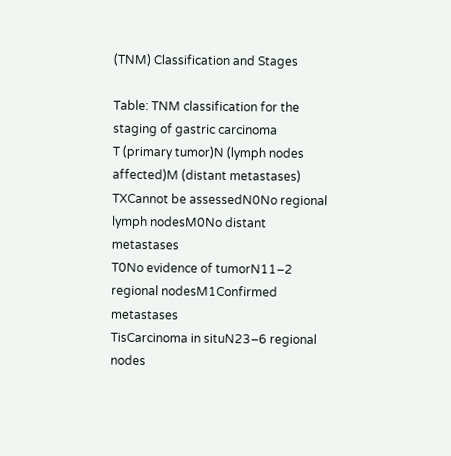(TNM) Classification and Stages

Table: TNM classification for the staging of gastric carcinoma
T (primary tumor)N (lymph nodes affected)M (distant metastases)
TXCannot be assessedN0No regional lymph nodesM0No distant metastases
T0No evidence of tumorN11–2 regional nodesM1Confirmed metastases
TisCarcinoma in situN23–6 regional nodes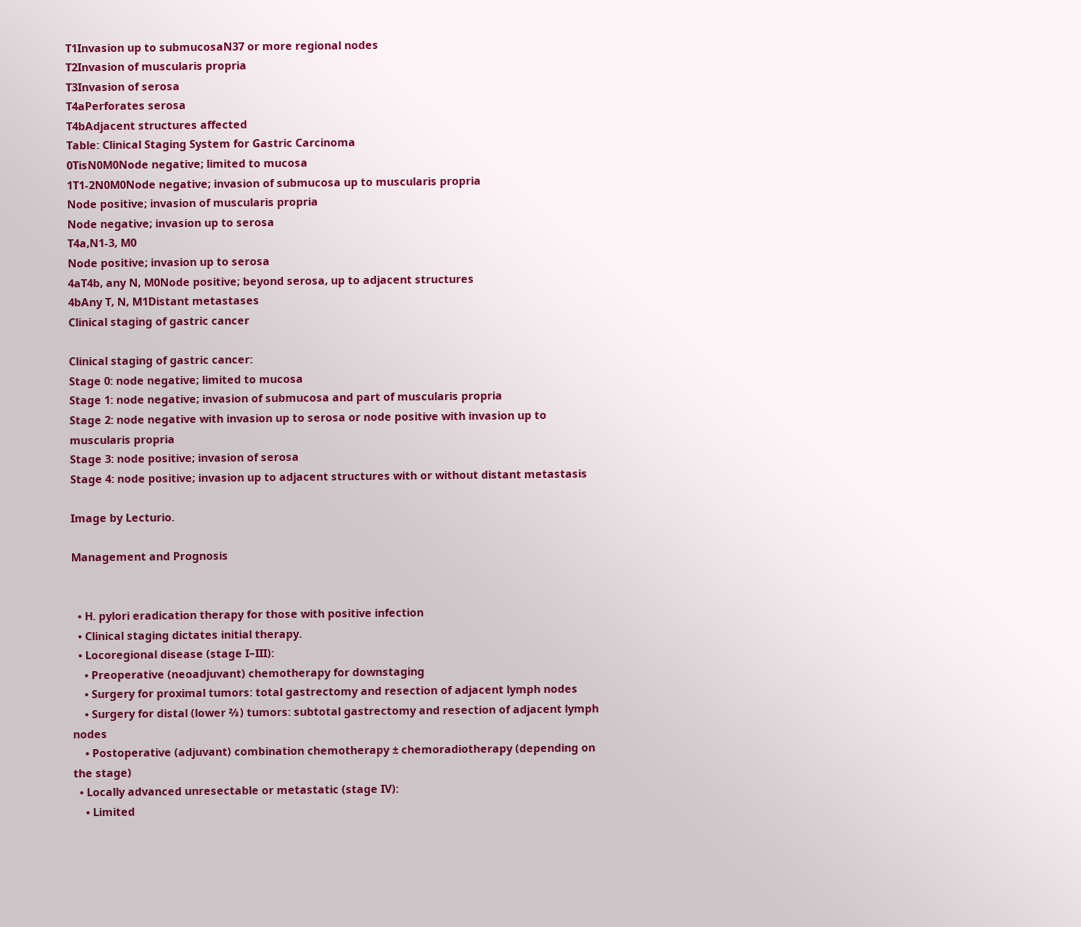T1Invasion up to submucosaN37 or more regional nodes
T2Invasion of muscularis propria
T3Invasion of serosa
T4aPerforates serosa
T4bAdjacent structures affected
Table: Clinical Staging System for Gastric Carcinoma
0TisN0M0Node negative; limited to mucosa
1T1-2N0M0Node negative; invasion of submucosa up to muscularis propria
Node positive; invasion of muscularis propria
Node negative; invasion up to serosa
T4a,N1-3, M0
Node positive; invasion up to serosa
4aT4b, any N, M0Node positive; beyond serosa, up to adjacent structures
4bAny T, N, M1Distant metastases
Clinical staging of gastric cancer

Clinical staging of gastric cancer:
Stage 0: node negative; limited to mucosa
Stage 1: node negative; invasion of submucosa and part of muscularis propria
Stage 2: node negative with invasion up to serosa or node positive with invasion up to muscularis propria
Stage 3: node positive; invasion of serosa
Stage 4: node positive; invasion up to adjacent structures with or without distant metastasis

Image by Lecturio.

Management and Prognosis


  • H. pylori eradication therapy for those with positive infection
  • Clinical staging dictates initial therapy.
  • Locoregional disease (stage I–III):
    • Preoperative (neoadjuvant) chemotherapy for downstaging
    • Surgery for proximal tumors: total gastrectomy and resection of adjacent lymph nodes
    • Surgery for distal (lower ⅔) tumors: subtotal gastrectomy and resection of adjacent lymph nodes
    • Postoperative (adjuvant) combination chemotherapy ± chemoradiotherapy (depending on the stage)
  • Locally advanced unresectable or metastatic (stage IV):
    • Limited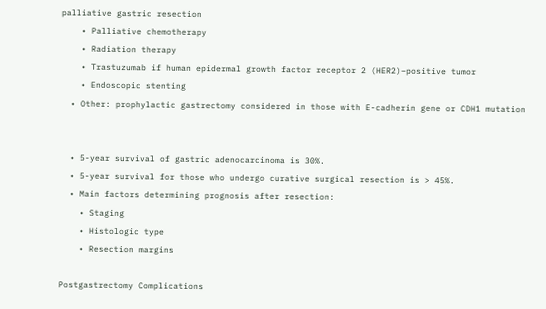palliative gastric resection
    • Palliative chemotherapy
    • Radiation therapy
    • Trastuzumab if human epidermal growth factor receptor 2 (HER2)–positive tumor
    • Endoscopic stenting
  • Other: prophylactic gastrectomy considered in those with E-cadherin gene or CDH1 mutation


  • 5-year survival of gastric adenocarcinoma is 30%.
  • 5-year survival for those who undergo curative surgical resection is > 45%.
  • Main factors determining prognosis after resection:
    • Staging
    • Histologic type
    • Resection margins

Postgastrectomy Complications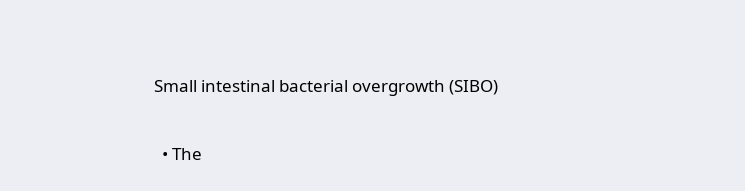Small intestinal bacterial overgrowth (SIBO)

  • The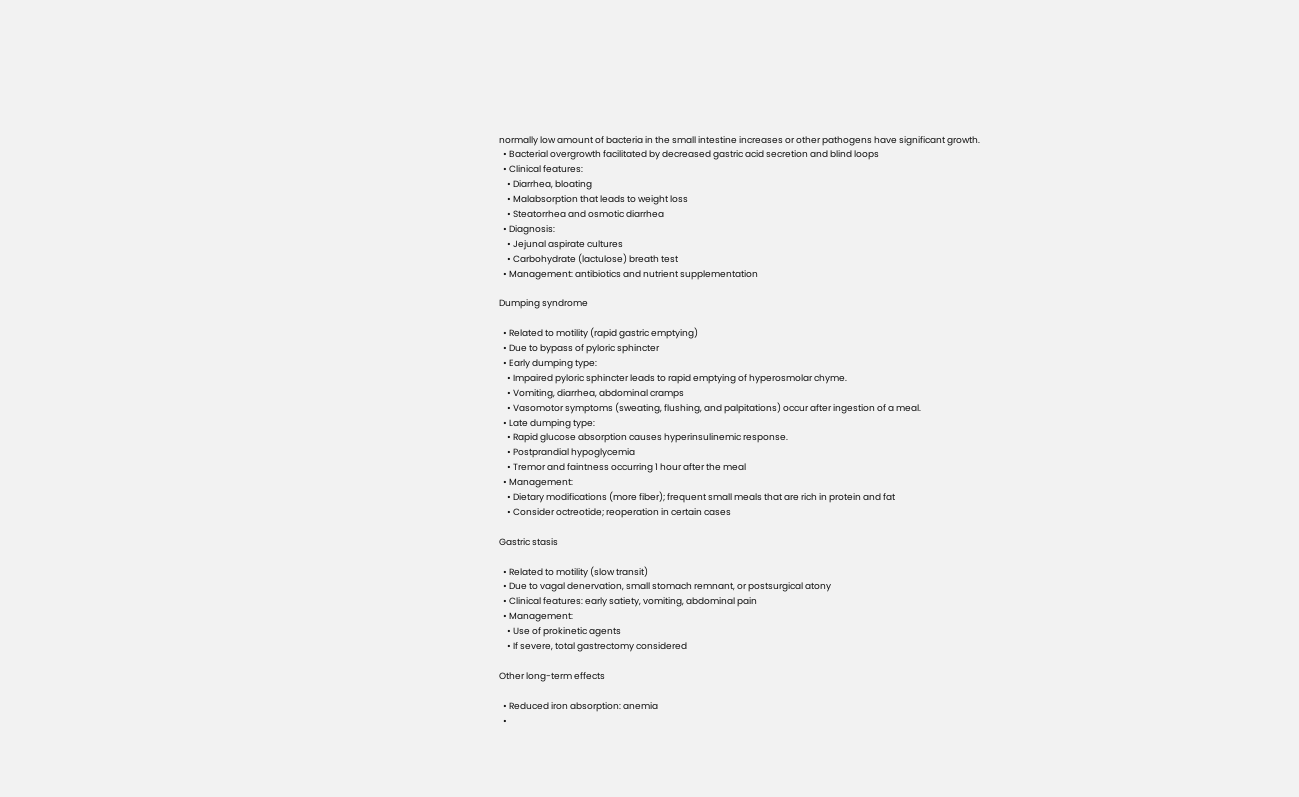normally low amount of bacteria in the small intestine increases or other pathogens have significant growth.
  • Bacterial overgrowth facilitated by decreased gastric acid secretion and blind loops
  • Clinical features:
    • Diarrhea, bloating
    • Malabsorption that leads to weight loss
    • Steatorrhea and osmotic diarrhea
  • Diagnosis:
    • Jejunal aspirate cultures
    • Carbohydrate (lactulose) breath test
  • Management: antibiotics and nutrient supplementation

Dumping syndrome

  • Related to motility (rapid gastric emptying)
  • Due to bypass of pyloric sphincter
  • Early dumping type:
    • Impaired pyloric sphincter leads to rapid emptying of hyperosmolar chyme.
    • Vomiting, diarrhea, abdominal cramps
    • Vasomotor symptoms (sweating, flushing, and palpitations) occur after ingestion of a meal.
  • Late dumping type:
    • Rapid glucose absorption causes hyperinsulinemic response.
    • Postprandial hypoglycemia
    • Tremor and faintness occurring 1 hour after the meal
  • Management:
    • Dietary modifications (more fiber); frequent small meals that are rich in protein and fat
    • Consider octreotide; reoperation in certain cases

Gastric stasis

  • Related to motility (slow transit)
  • Due to vagal denervation, small stomach remnant, or postsurgical atony
  • Clinical features: early satiety, vomiting, abdominal pain
  • Management:
    • Use of prokinetic agents
    • If severe, total gastrectomy considered

Other long-term effects

  • Reduced iron absorption: anemia
  •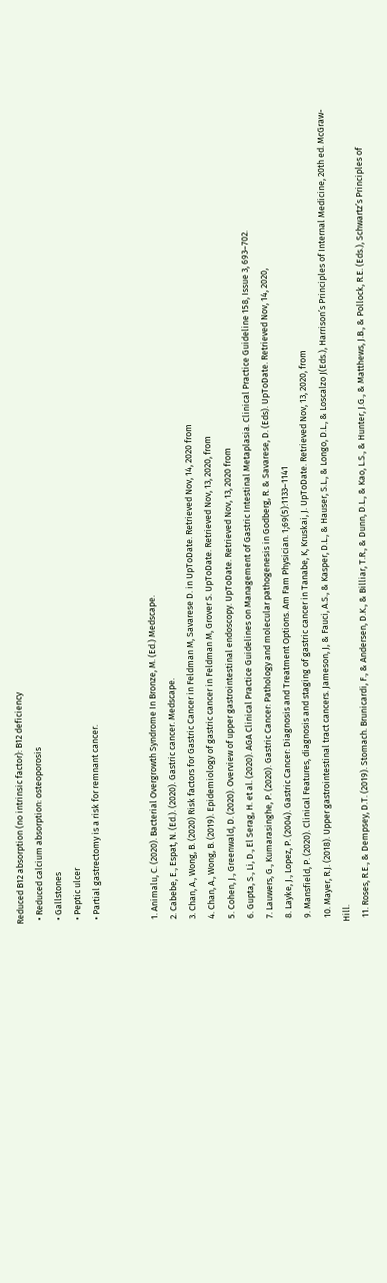Reduced B12 absorption (no intrinsic factor): B12 deficiency
  • Reduced calcium absorption: osteoporosis
  • Gallstones
  • Peptic ulcer
  • Partial gastrectomy is a risk for remnant cancer.


  1. Animalu, C. (2020). Bacterial Overgrowth Syndrome In Bronze, M. (Ed.) Medscape.
  2. Cabebe, E., Espat, N. (Ed.). (2020). Gastric cancer. Medscape.
  3. Chan, A., Wong, B. (2020) Risk factors for Gastric Cancer in Feldman M, Savarese D. in UpToDate. Retrieved Nov, 14, 2020 from
  4. Chan, A., Wong, B. (2019). Epidemiology of gastric cancer in Feldman M, Grover S. UpToDate. Retrieved Nov, 13, 2020, from
  5. Cohen, J., Greenwald, D. (2020). Overview of upper gastrointestinal endoscopy. UpToDate. Retrieved Nov, 13, 2020 from
  6. Gupta, S., Li, D., El Serag, H. et al. (2020). AGA Clinical Practice Guidelines on Management of Gastric Intestinal Metaplasia. Clinical Practice Guideline 158, Issue 3, 693–702.
  7. Lauwers, G., Kumarasinghe, P. (2020). Gastric Cancer: Pathology and molecular pathogenesis in Godberg, R. & Savarese, D. (Eds). UpToDate. Retrieved Nov, 14, 2020,
  8. Layke, J., Lopez, P. (2004). Gastric Cancer: Diagnosis and Treatment Options. Am Fam Physician. 1;69(5):1133–1141
  9. Mansfield, P. (2020). Clinical Features, diagnosis and staging of gastric cancer in Tanabe, K, Kruskai, J. UpToDate. Retrieved Nov, 13, 2020, from
  10. Mayer, R.J. (2018). Upper gastrointestinal tract cancers. Jameson, J, & Fauci, A.S., & Kasper, D.L., & Hauser, S.L., & Longo, D.L., & Loscalzo J(Eds.), Harrison’s Principles of Internal Medicine, 20th ed. McGraw-Hill.
  11. Roses, R.E., & Dempsey, D.T. (2019). Stomach. Brunicardi, F., & Andersen, D.K., & Billiar, T.R., & Dunn, D.L., & Kao, L.S., & Hunter, J.G., & Matthews, J.B., & Pollock, R.E. (Eds.), Schwartz’s Principles of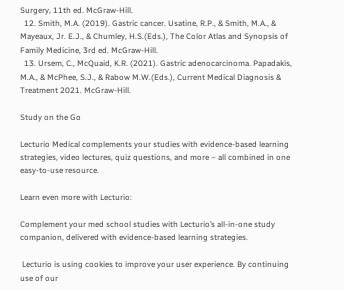Surgery, 11th ed. McGraw-Hill.
  12. Smith, M.A. (2019). Gastric cancer. Usatine, R.P., & Smith, M.A., & Mayeaux, Jr. E.J., & Chumley, H.S.(Eds.), The Color Atlas and Synopsis of Family Medicine, 3rd ed. McGraw-Hill.
  13. Ursem, C., McQuaid, K.R. (2021). Gastric adenocarcinoma. Papadakis, M.A., & McPhee, S.J., & Rabow M.W.(Eds.), Current Medical Diagnosis & Treatment 2021. McGraw-Hill.

Study on the Go

Lecturio Medical complements your studies with evidence-based learning strategies, video lectures, quiz questions, and more – all combined in one easy-to-use resource.

Learn even more with Lecturio:

Complement your med school studies with Lecturio’s all-in-one study companion, delivered with evidence-based learning strategies.

 Lecturio is using cookies to improve your user experience. By continuing use of our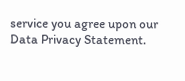service you agree upon our Data Privacy Statement.